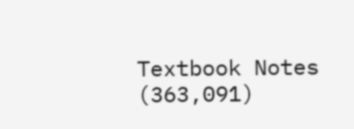Textbook Notes (363,091)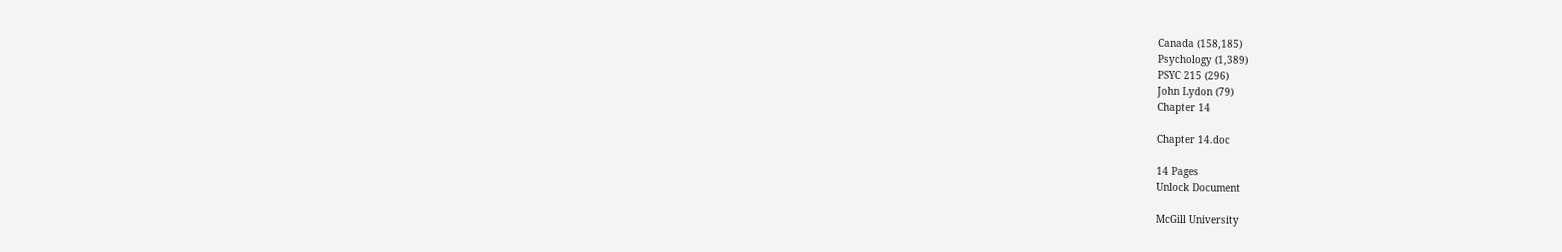Canada (158,185)
Psychology (1,389)
PSYC 215 (296)
John Lydon (79)
Chapter 14

Chapter 14.doc

14 Pages
Unlock Document

McGill University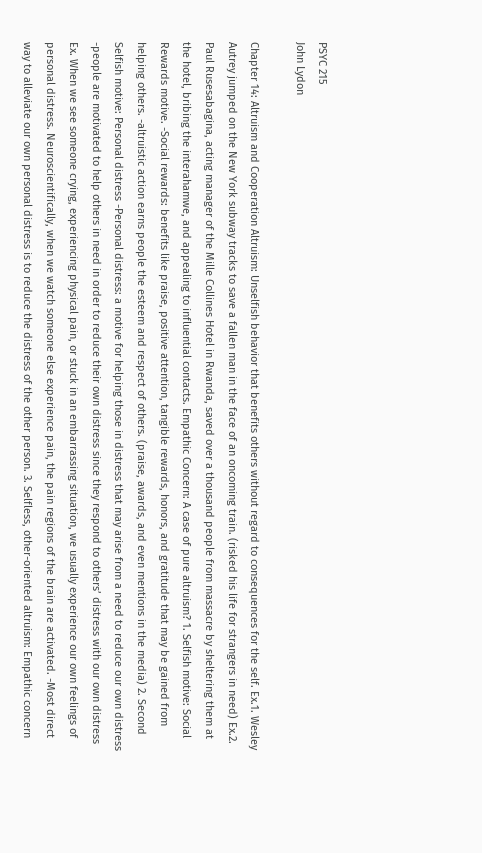PSYC 215
John Lydon

Chapter 14: Altruism and Cooperation Altruism: Unselfish behavior that benefits others without regard to consequences for the self. Ex.1. Wesley Autrey jumped on the New York subway tracks to save a fallen man in the face of an oncoming train. (risked his life for strangers in need) Ex.2. Paul Rusesabagina, acting manager of the Mille Collines Hotel in Rwanda, saved over a thousand people from massacre by sheltering them at the hotel, bribing the interahamwe, and appealing to influential contacts. Empathic Concern: A case of pure altruism? 1. Selfish motive: Social Rewards motive. -Social rewards: benefits like praise, positive attention, tangible rewards, honors, and gratitude that may be gained from helping others. -altruistic action earns people the esteem and respect of others. (praise, awards, and even mentions in the media) 2. Second Selfish motive: Personal distress -Personal distress: a motive for helping those in distress that may arise from a need to reduce our own distress -people are motivated to help others in need in order to reduce their own distress since they respond to others’ distress with our own distress Ex. When we see someone crying, experiencing physical pain, or stuck in an embarrassing situation, we usually experience our own feelings of personal distress. Neuroscientifically, when we watch someone else experience pain, the pain regions of the brain are activated. -Most direct way to alleviate our own personal distress is to reduce the distress of the other person. 3. Selfless, other-oriented altruism: Empathic concern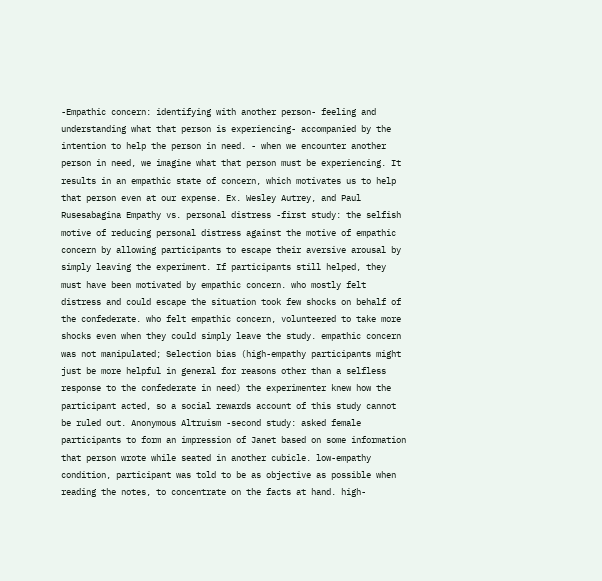-Empathic concern: identifying with another person- feeling and understanding what that person is experiencing- accompanied by the intention to help the person in need. - when we encounter another person in need, we imagine what that person must be experiencing. It results in an empathic state of concern, which motivates us to help that person even at our expense. Ex. Wesley Autrey, and Paul Rusesabagina Empathy vs. personal distress -first study: the selfish motive of reducing personal distress against the motive of empathic concern by allowing participants to escape their aversive arousal by simply leaving the experiment. If participants still helped, they must have been motivated by empathic concern. who mostly felt distress and could escape the situation took few shocks on behalf of the confederate. who felt empathic concern, volunteered to take more shocks even when they could simply leave the study. empathic concern was not manipulated; Selection bias (high-empathy participants might just be more helpful in general for reasons other than a selfless response to the confederate in need) the experimenter knew how the participant acted, so a social rewards account of this study cannot be ruled out. Anonymous Altruism -second study: asked female participants to form an impression of Janet based on some information that person wrote while seated in another cubicle. low-empathy condition, participant was told to be as objective as possible when reading the notes, to concentrate on the facts at hand. high-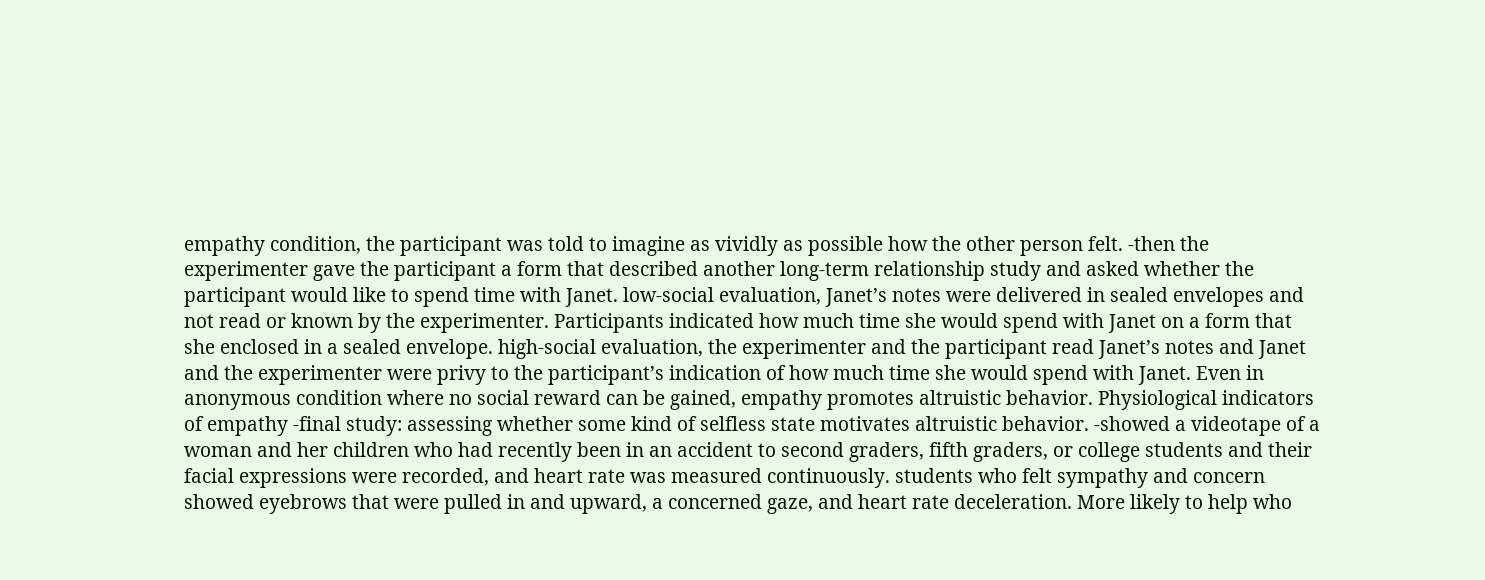empathy condition, the participant was told to imagine as vividly as possible how the other person felt. -then the experimenter gave the participant a form that described another long-term relationship study and asked whether the participant would like to spend time with Janet. low-social evaluation, Janet’s notes were delivered in sealed envelopes and not read or known by the experimenter. Participants indicated how much time she would spend with Janet on a form that she enclosed in a sealed envelope. high-social evaluation, the experimenter and the participant read Janet’s notes and Janet and the experimenter were privy to the participant’s indication of how much time she would spend with Janet. Even in anonymous condition where no social reward can be gained, empathy promotes altruistic behavior. Physiological indicators of empathy -final study: assessing whether some kind of selfless state motivates altruistic behavior. -showed a videotape of a woman and her children who had recently been in an accident to second graders, fifth graders, or college students and their facial expressions were recorded, and heart rate was measured continuously. students who felt sympathy and concern showed eyebrows that were pulled in and upward, a concerned gaze, and heart rate deceleration. More likely to help who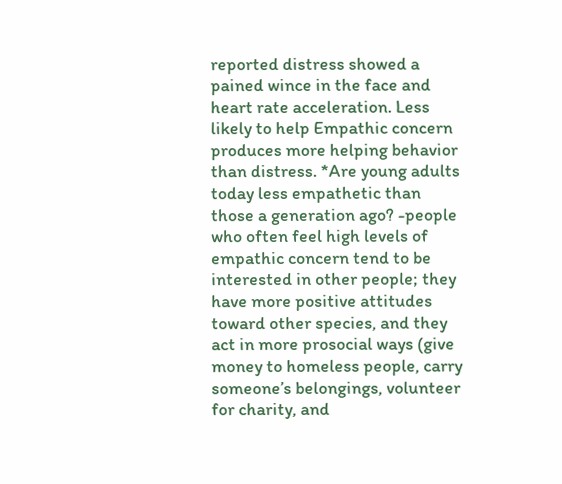reported distress showed a pained wince in the face and heart rate acceleration. Less likely to help Empathic concern produces more helping behavior than distress. *Are young adults today less empathetic than those a generation ago? -people who often feel high levels of empathic concern tend to be interested in other people; they have more positive attitudes toward other species, and they act in more prosocial ways (give money to homeless people, carry someone’s belongings, volunteer for charity, and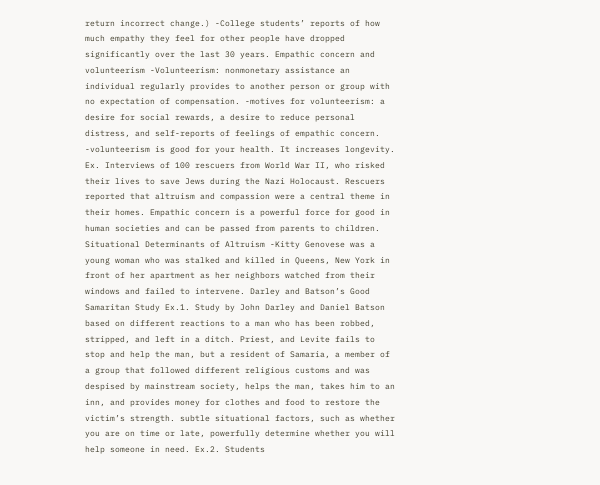return incorrect change.) -College students’ reports of how much empathy they feel for other people have dropped significantly over the last 30 years. Empathic concern and volunteerism -Volunteerism: nonmonetary assistance an individual regularly provides to another person or group with no expectation of compensation. -motives for volunteerism: a desire for social rewards, a desire to reduce personal distress, and self-reports of feelings of empathic concern. -volunteerism is good for your health. It increases longevity. Ex. Interviews of 100 rescuers from World War II, who risked their lives to save Jews during the Nazi Holocaust. Rescuers reported that altruism and compassion were a central theme in their homes. Empathic concern is a powerful force for good in human societies and can be passed from parents to children. Situational Determinants of Altruism -Kitty Genovese was a young woman who was stalked and killed in Queens, New York in front of her apartment as her neighbors watched from their windows and failed to intervene. Darley and Batson’s Good Samaritan Study Ex.1. Study by John Darley and Daniel Batson based on different reactions to a man who has been robbed, stripped, and left in a ditch. Priest, and Levite fails to stop and help the man, but a resident of Samaria, a member of a group that followed different religious customs and was despised by mainstream society, helps the man, takes him to an inn, and provides money for clothes and food to restore the victim’s strength. subtle situational factors, such as whether you are on time or late, powerfully determine whether you will help someone in need. Ex.2. Students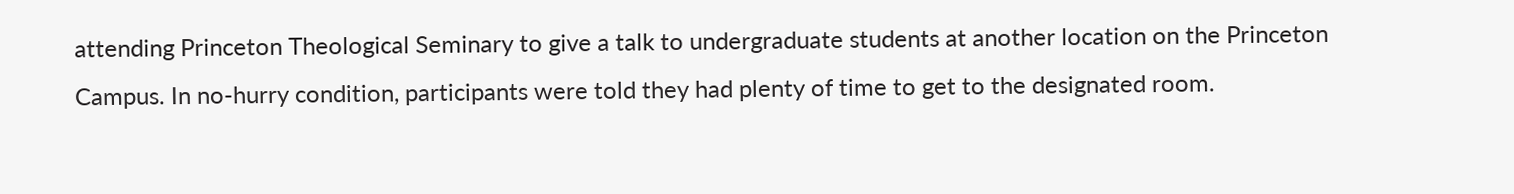attending Princeton Theological Seminary to give a talk to undergraduate students at another location on the Princeton Campus. In no-hurry condition, participants were told they had plenty of time to get to the designated room.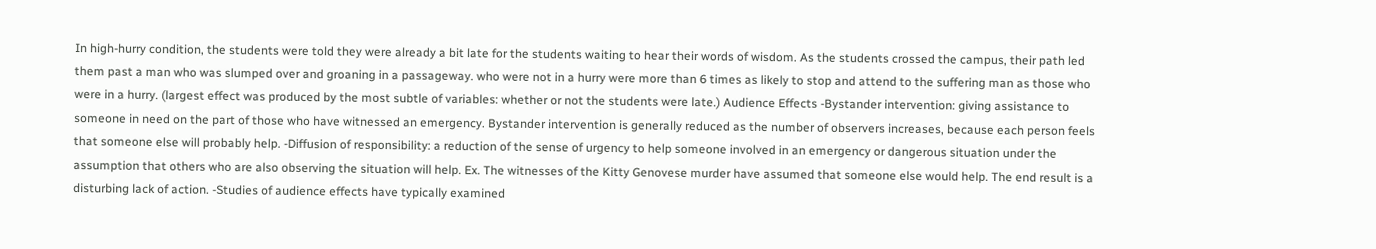In high-hurry condition, the students were told they were already a bit late for the students waiting to hear their words of wisdom. As the students crossed the campus, their path led them past a man who was slumped over and groaning in a passageway. who were not in a hurry were more than 6 times as likely to stop and attend to the suffering man as those who were in a hurry. (largest effect was produced by the most subtle of variables: whether or not the students were late.) Audience Effects -Bystander intervention: giving assistance to someone in need on the part of those who have witnessed an emergency. Bystander intervention is generally reduced as the number of observers increases, because each person feels that someone else will probably help. -Diffusion of responsibility: a reduction of the sense of urgency to help someone involved in an emergency or dangerous situation under the assumption that others who are also observing the situation will help. Ex. The witnesses of the Kitty Genovese murder have assumed that someone else would help. The end result is a disturbing lack of action. -Studies of audience effects have typically examined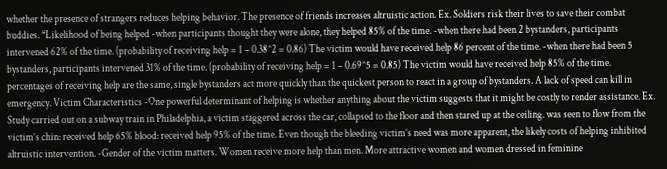whether the presence of strangers reduces helping behavior. The presence of friends increases altruistic action. Ex. Soldiers risk their lives to save their combat buddies. *Likelihood of being helped -when participants thought they were alone, they helped 85% of the time. -when there had been 2 bystanders, participants intervened 62% of the time. (probability of receiving help = 1 – 0.38^2 = 0.86) The victim would have received help 86 percent of the time. -when there had been 5 bystanders, participants intervened 31% of the time. (probability of receiving help = 1 – 0.69^5 = 0.85) The victim would have received help 85% of the time. percentages of receiving help are the same, single bystanders act more quickly than the quickest person to react in a group of bystanders. A lack of speed can kill in emergency. Victim Characteristics -One powerful determinant of helping is whether anything about the victim suggests that it might be costly to render assistance. Ex. Study carried out on a subway train in Philadelphia, a victim staggered across the car, collapsed to the floor and then stared up at the ceiling. was seen to flow from the victim’s chin: received help 65% blood: received help 95% of the time. Even though the bleeding victim’s need was more apparent, the likely costs of helping inhibited altruistic intervention. -Gender of the victim matters. Women receive more help than men. More attractive women and women dressed in feminine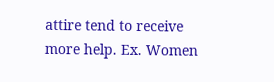attire tend to receive more help. Ex. Women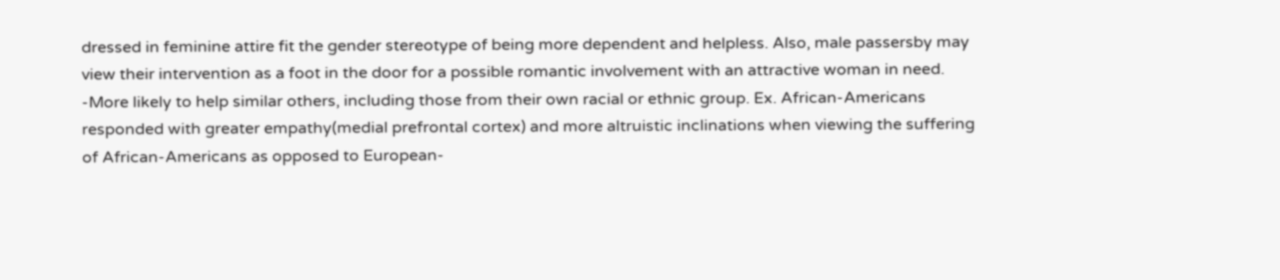dressed in feminine attire fit the gender stereotype of being more dependent and helpless. Also, male passersby may view their intervention as a foot in the door for a possible romantic involvement with an attractive woman in need. -More likely to help similar others, including those from their own racial or ethnic group. Ex. African-Americans responded with greater empathy(medial prefrontal cortex) and more altruistic inclinations when viewing the suffering of African-Americans as opposed to European-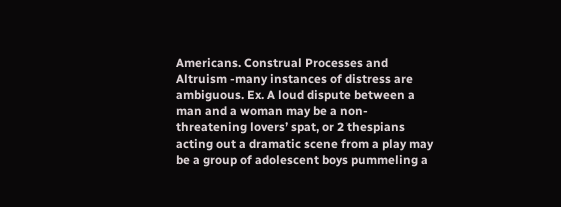Americans. Construal Processes and Altruism -many instances of distress are ambiguous. Ex. A loud dispute between a man and a woman may be a non-threatening lovers’ spat, or 2 thespians acting out a dramatic scene from a play may be a group of adolescent boys pummeling a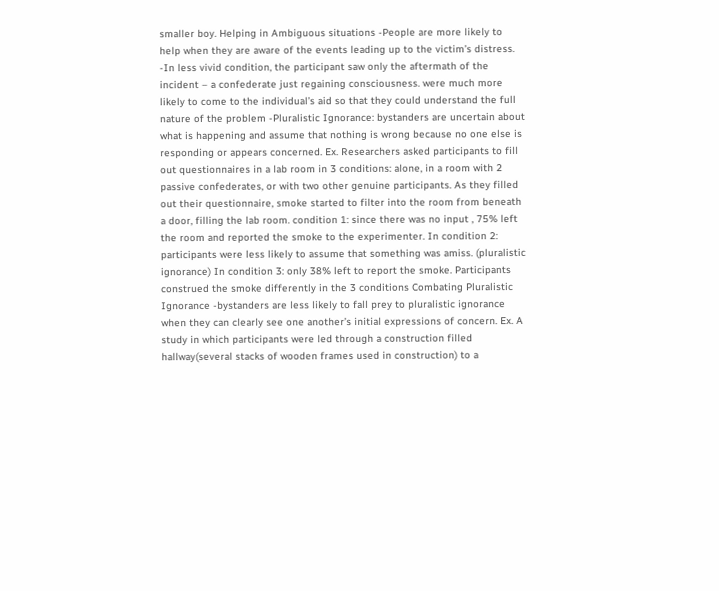smaller boy. Helping in Ambiguous situations -People are more likely to help when they are aware of the events leading up to the victim’s distress. -In less vivid condition, the participant saw only the aftermath of the incident – a confederate just regaining consciousness. were much more likely to come to the individual’s aid so that they could understand the full nature of the problem -Pluralistic Ignorance: bystanders are uncertain about what is happening and assume that nothing is wrong because no one else is responding or appears concerned. Ex. Researchers asked participants to fill out questionnaires in a lab room in 3 conditions: alone, in a room with 2 passive confederates, or with two other genuine participants. As they filled out their questionnaire, smoke started to filter into the room from beneath a door, filling the lab room. condition 1: since there was no input , 75% left the room and reported the smoke to the experimenter. In condition 2: participants were less likely to assume that something was amiss. (pluralistic ignorance) In condition 3: only 38% left to report the smoke. Participants construed the smoke differently in the 3 conditions Combating Pluralistic Ignorance -bystanders are less likely to fall prey to pluralistic ignorance when they can clearly see one another’s initial expressions of concern. Ex. A study in which participants were led through a construction filled hallway(several stacks of wooden frames used in construction) to a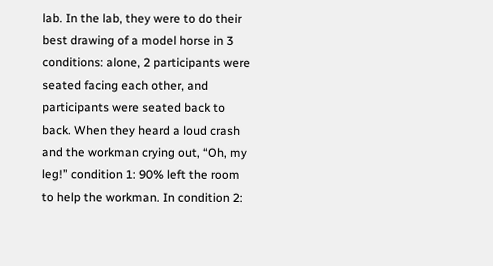lab. In the lab, they were to do their best drawing of a model horse in 3 conditions: alone, 2 participants were seated facing each other, and participants were seated back to back. When they heard a loud crash and the workman crying out, “Oh, my leg!” condition 1: 90% left the room to help the workman. In condition 2: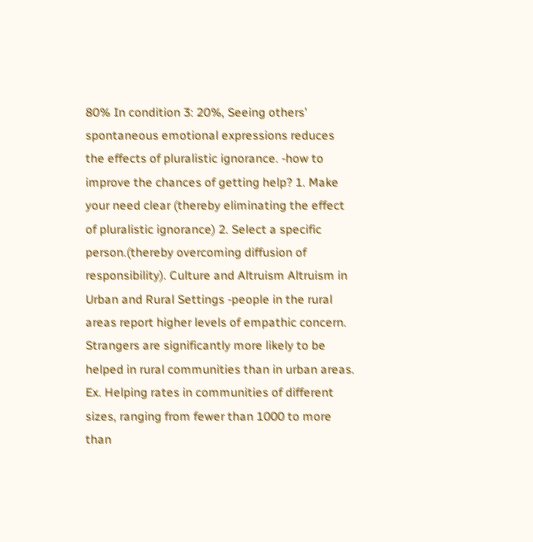80% In condition 3: 20%, Seeing others’ spontaneous emotional expressions reduces the effects of pluralistic ignorance. -how to improve the chances of getting help? 1. Make your need clear (thereby eliminating the effect of pluralistic ignorance) 2. Select a specific person.(thereby overcoming diffusion of responsibility). Culture and Altruism Altruism in Urban and Rural Settings -people in the rural areas report higher levels of empathic concern. Strangers are significantly more likely to be helped in rural communities than in urban areas. Ex. Helping rates in communities of different sizes, ranging from fewer than 1000 to more than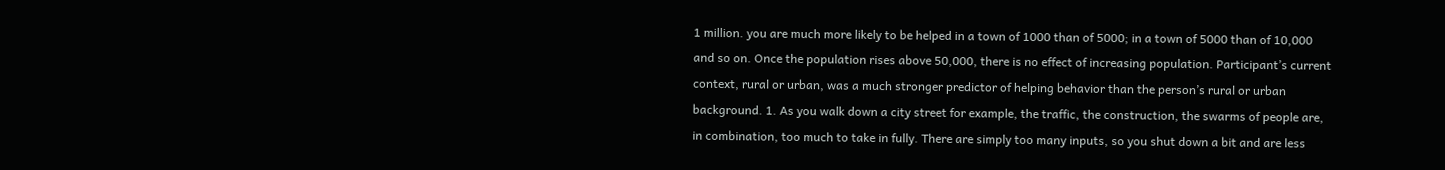1 million. you are much more likely to be helped in a town of 1000 than of 5000; in a town of 5000 than of 10,000 and so on. Once the population rises above 50,000, there is no effect of increasing population. Participant’s current context, rural or urban, was a much stronger predictor of helping behavior than the person’s rural or urban background. 1. As you walk down a city street for example, the traffic, the construction, the swarms of people are, in combination, too much to take in fully. There are simply too many inputs, so you shut down a bit and are less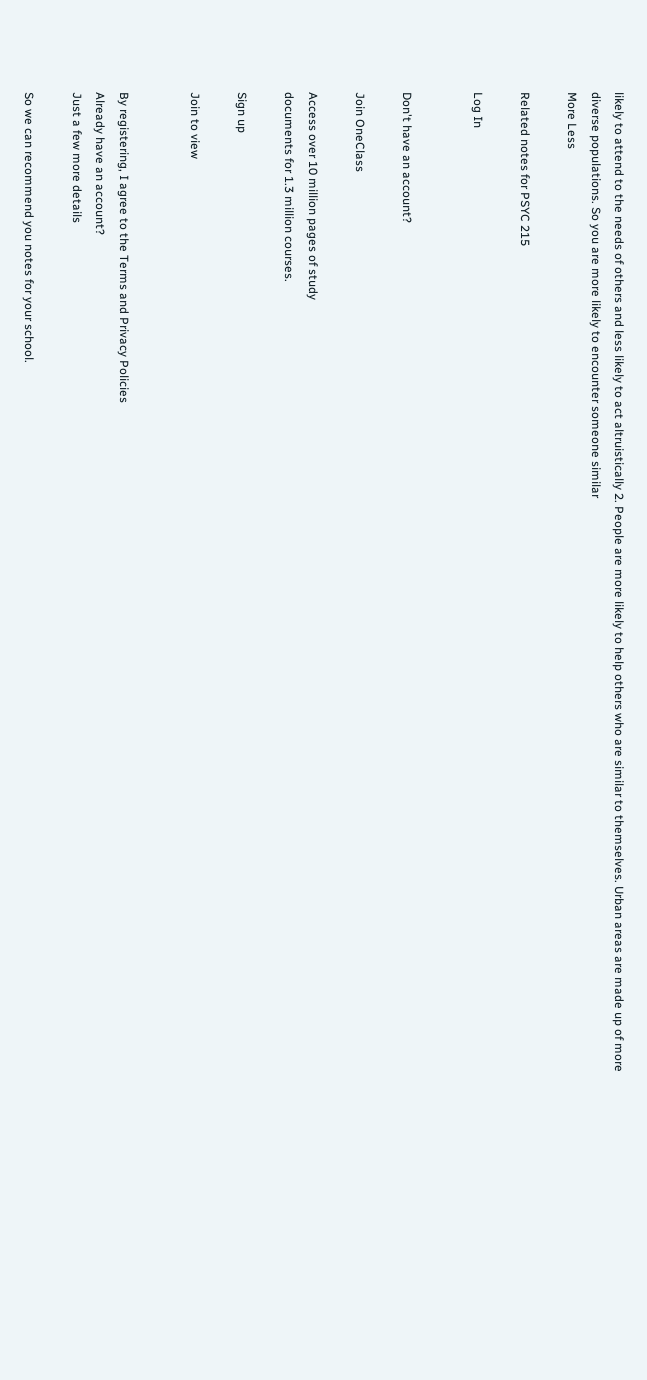likely to attend to the needs of others and less likely to act altruistically 2. People are more likely to help others who are similar to themselves. Urban areas are made up of more diverse populations. So you are more likely to encounter someone similar
More Less

Related notes for PSYC 215

Log In


Don't have an account?

Join OneClass

Access over 10 million pages of study
documents for 1.3 million courses.

Sign up

Join to view


By registering, I agree to the Terms and Privacy Policies
Already have an account?
Just a few more details

So we can recommend you notes for your school.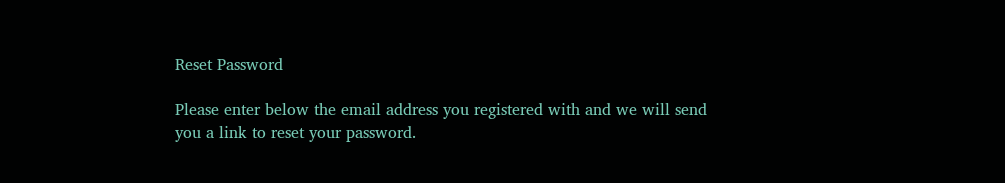Reset Password

Please enter below the email address you registered with and we will send you a link to reset your password.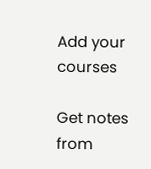Add your courses

Get notes from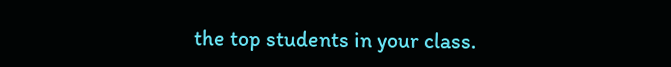the top students in your class.